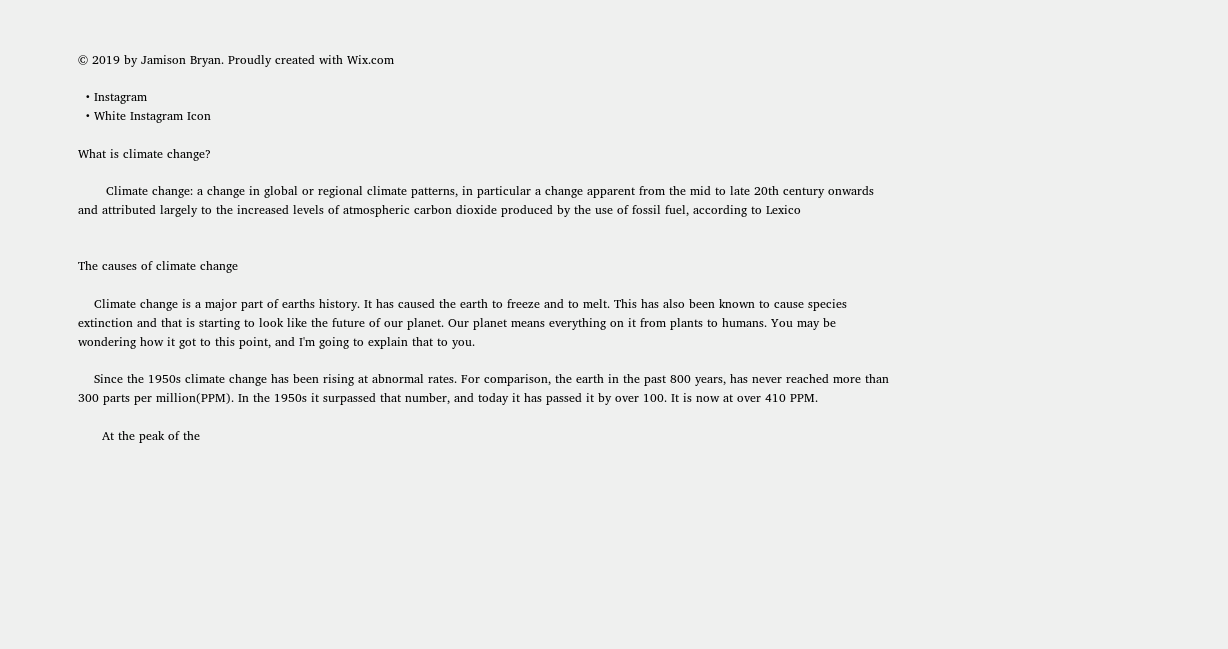© 2019 by Jamison Bryan. Proudly created with Wix.com

  • Instagram
  • White Instagram Icon

What is climate change?

       Climate change: a change in global or regional climate patterns, in particular a change apparent from the mid to late 20th century onwards and attributed largely to the increased levels of atmospheric carbon dioxide produced by the use of fossil fuel, according to Lexico


The causes of climate change

    Climate change is a major part of earths history. It has caused the earth to freeze and to melt. This has also been known to cause species extinction and that is starting to look like the future of our planet. Our planet means everything on it from plants to humans. You may be wondering how it got to this point, and I'm going to explain that to you.

    Since the 1950s climate change has been rising at abnormal rates. For comparison, the earth in the past 800 years, has never reached more than 300 parts per million(PPM). In the 1950s it surpassed that number, and today it has passed it by over 100. It is now at over 410 PPM.

      At the peak of the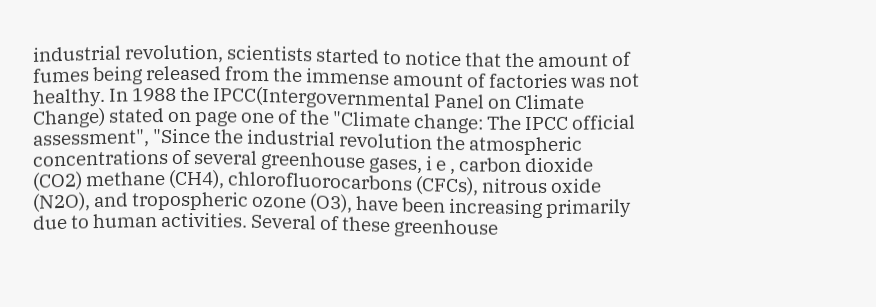industrial revolution, scientists started to notice that the amount of fumes being released from the immense amount of factories was not healthy. In 1988 the IPCC(Intergovernmental Panel on Climate Change) stated on page one of the "Climate change: The IPCC official assessment", "Since the industrial revolution the atmospheric concentrations of several greenhouse gases, i e , carbon dioxide (CO2) methane (CH4), chlorofluorocarbons (CFCs), nitrous oxide (N2O), and tropospheric ozone (O3), have been increasing primarily due to human activities. Several of these greenhouse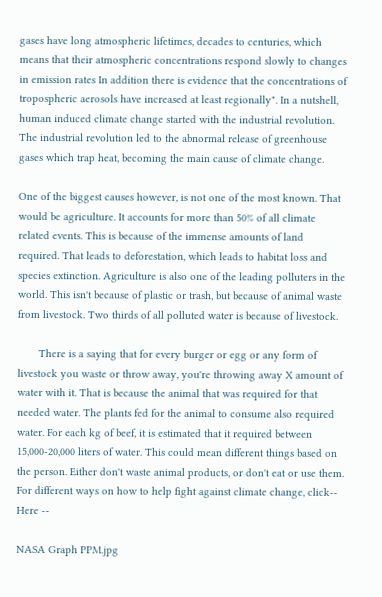gases have long atmospheric lifetimes, decades to centuries, which means that their atmospheric concentrations respond slowly to changes in emission rates In addition there is evidence that the concentrations of tropospheric aerosols have increased at least regionally". In a nutshell, human induced climate change started with the industrial revolution. The industrial revolution led to the abnormal release of greenhouse gases which trap heat, becoming the main cause of climate change.

One of the biggest causes however, is not one of the most known. That would be agriculture. It accounts for more than 50% of all climate related events. This is because of the immense amounts of land required. That leads to deforestation, which leads to habitat loss and species extinction. Agriculture is also one of the leading polluters in the world. This isn't because of plastic or trash, but because of animal waste from livestock. Two thirds of all polluted water is because of livestock.

       There is a saying that for every burger or egg or any form of livestock you waste or throw away, you're throwing away X amount of water with it. That is because the animal that was required for that needed water. The plants fed for the animal to consume also required water. For each kg of beef, it is estimated that it required between 15,000-20,000 liters of water. This could mean different things based on the person. Either don't waste animal products, or don't eat or use them. For different ways on how to help fight against climate change, click-- Here --

NASA Graph PPM.jpg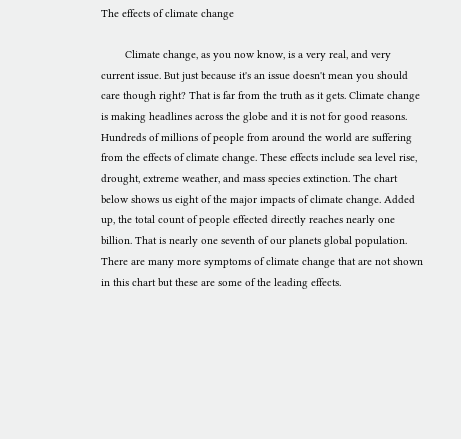The effects of climate change

        Climate change, as you now know, is a very real, and very current issue. But just because it's an issue doesn't mean you should  care though right? That is far from the truth as it gets. Climate change is making headlines across the globe and it is not for good reasons. Hundreds of millions of people from around the world are suffering from the effects of climate change. These effects include sea level rise, drought, extreme weather, and mass species extinction. The chart below shows us eight of the major impacts of climate change. Added up, the total count of people effected directly reaches nearly one billion. That is nearly one seventh of our planets global population. There are many more symptoms of climate change that are not shown in this chart but these are some of the leading effects.